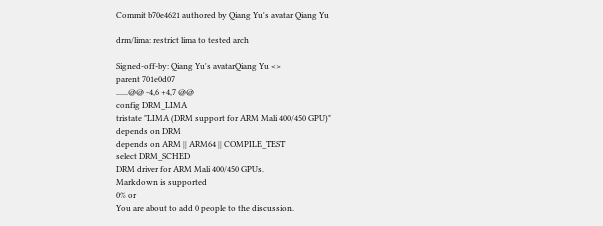Commit b70e4621 authored by Qiang Yu's avatar Qiang Yu

drm/lima: restrict lima to tested arch

Signed-off-by: Qiang Yu's avatarQiang Yu <>
parent 701e0d07
......@@ -4,6 +4,7 @@
config DRM_LIMA
tristate "LIMA (DRM support for ARM Mali 400/450 GPU)"
depends on DRM
depends on ARM || ARM64 || COMPILE_TEST
select DRM_SCHED
DRM driver for ARM Mali 400/450 GPUs.
Markdown is supported
0% or
You are about to add 0 people to the discussion.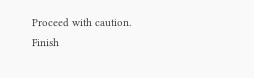Proceed with caution.
Finish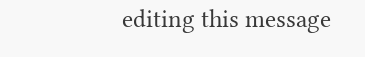editing this message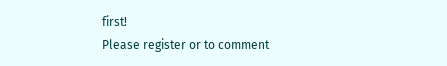first!
Please register or to comment